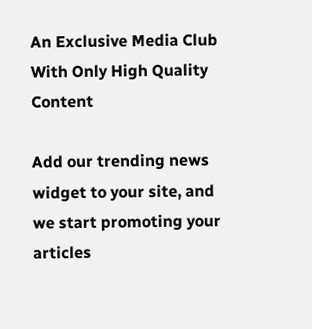An Exclusive Media Club With Only High Quality Content

Add our trending news widget to your site, and we start promoting your articles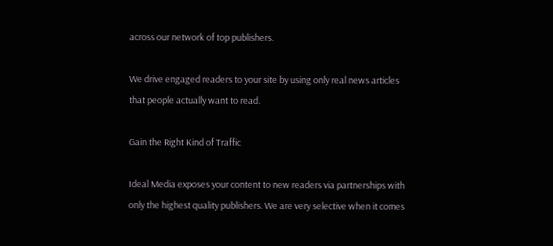across our network of top publishers.

We drive engaged readers to your site by using only real news articles that people actually want to read.

Gain the Right Kind of Traffic

Ideal Media exposes your content to new readers via partnerships with only the highest quality publishers. We are very selective when it comes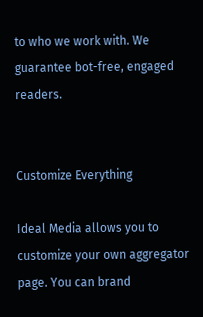to who we work with. We guarantee bot-free, engaged readers.


Customize Everything

Ideal Media allows you to customize your own aggregator page. You can brand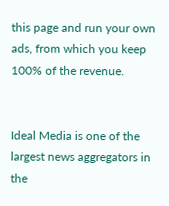this page and run your own ads, from which you keep 100% of the revenue.


Ideal Media is one of the largest news aggregators in the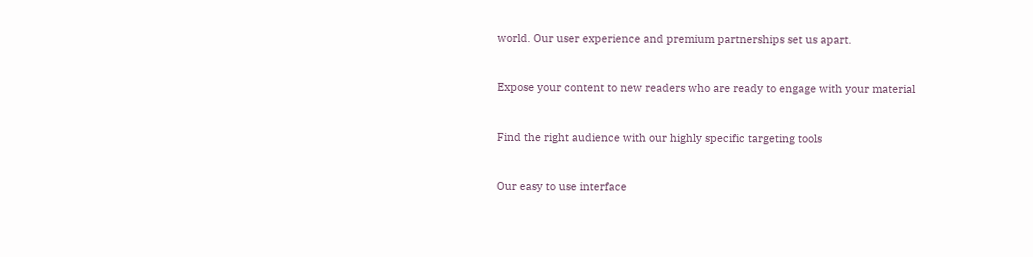world. Our user experience and premium partnerships set us apart.


Expose your content to new readers who are ready to engage with your material


Find the right audience with our highly specific targeting tools


Our easy to use interface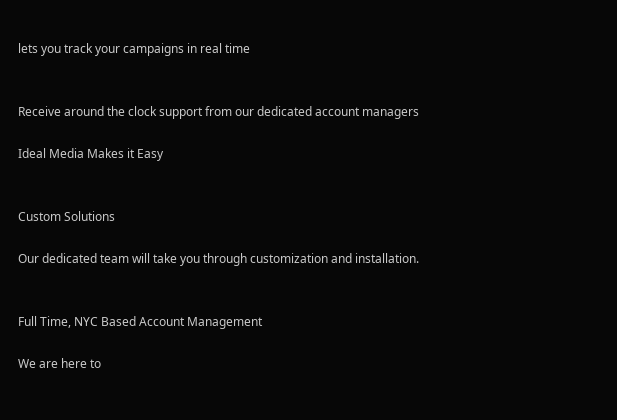lets you track your campaigns in real time


Receive around the clock support from our dedicated account managers

Ideal Media Makes it Easy


Custom Solutions

Our dedicated team will take you through customization and installation.


Full Time, NYC Based Account Management

We are here to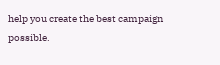help you create the best campaign possible.